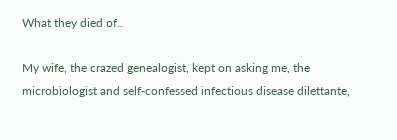What they died of..

My wife, the crazed genealogist, kept on asking me, the microbiologist and self-confessed infectious disease dilettante,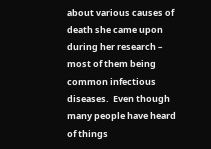about various causes of death she came upon during her research – most of them being common infectious diseases.  Even though many people have heard of things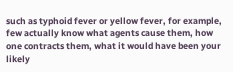such as typhoid fever or yellow fever, for example, few actually know what agents cause them, how one contracts them, what it would have been your likely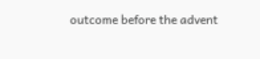outcome before the advent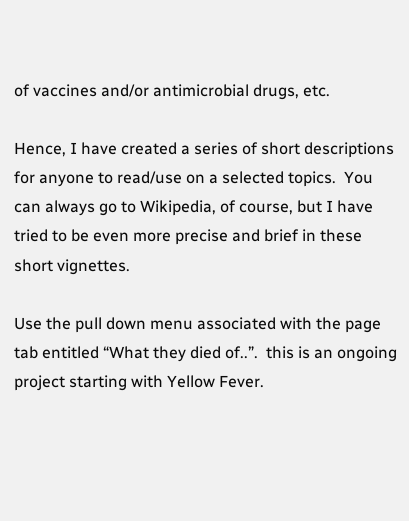of vaccines and/or antimicrobial drugs, etc.

Hence, I have created a series of short descriptions for anyone to read/use on a selected topics.  You can always go to Wikipedia, of course, but I have tried to be even more precise and brief in these short vignettes.

Use the pull down menu associated with the page tab entitled “What they died of..”.  this is an ongoing project starting with Yellow Fever.